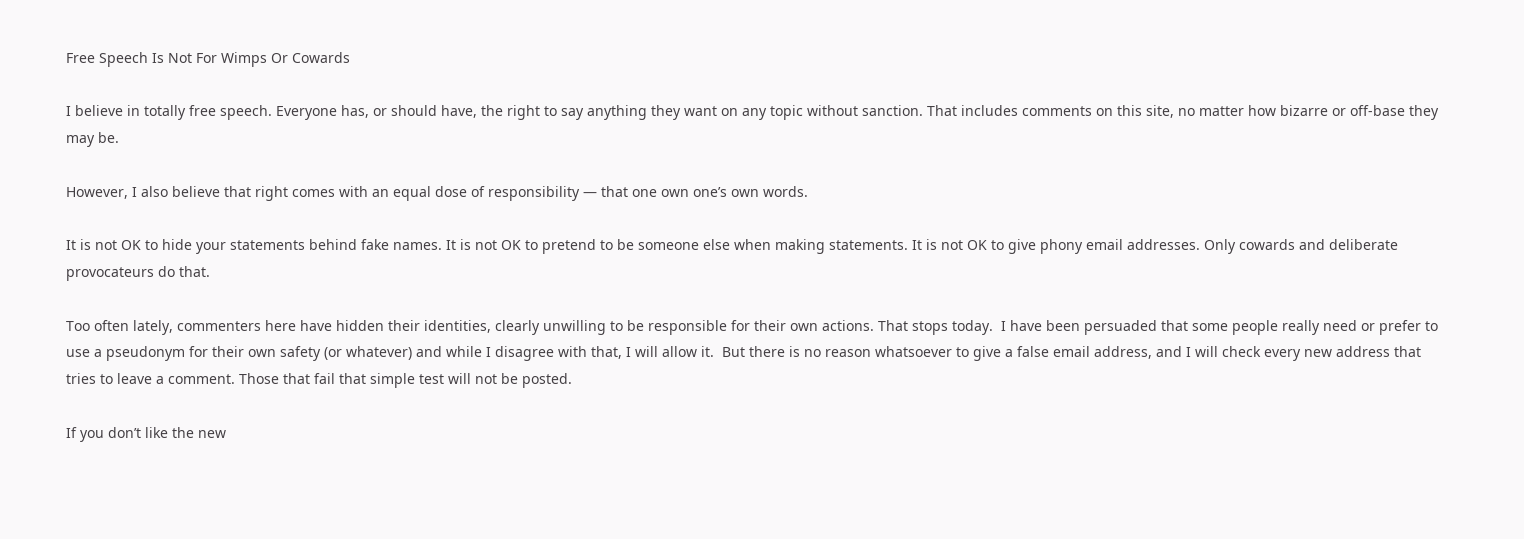Free Speech Is Not For Wimps Or Cowards

I believe in totally free speech. Everyone has, or should have, the right to say anything they want on any topic without sanction. That includes comments on this site, no matter how bizarre or off-base they may be.

However, I also believe that right comes with an equal dose of responsibility — that one own one’s own words.

It is not OK to hide your statements behind fake names. It is not OK to pretend to be someone else when making statements. It is not OK to give phony email addresses. Only cowards and deliberate provocateurs do that.

Too often lately, commenters here have hidden their identities, clearly unwilling to be responsible for their own actions. That stops today.  I have been persuaded that some people really need or prefer to use a pseudonym for their own safety (or whatever) and while I disagree with that, I will allow it.  But there is no reason whatsoever to give a false email address, and I will check every new address that tries to leave a comment. Those that fail that simple test will not be posted.

If you don’t like the new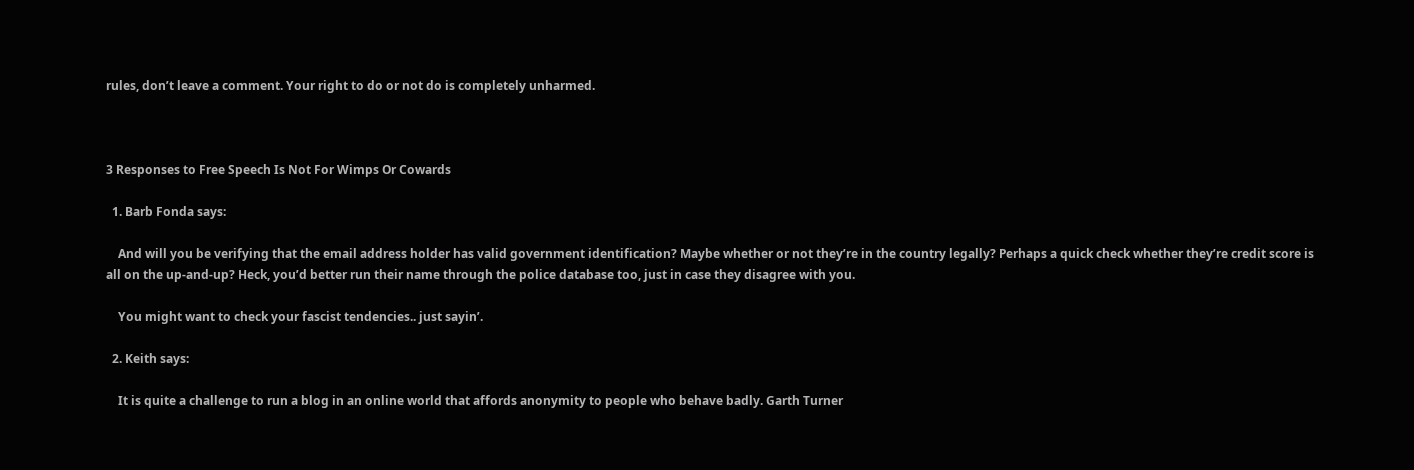rules, don’t leave a comment. Your right to do or not do is completely unharmed.



3 Responses to Free Speech Is Not For Wimps Or Cowards

  1. Barb Fonda says:

    And will you be verifying that the email address holder has valid government identification? Maybe whether or not they’re in the country legally? Perhaps a quick check whether they’re credit score is all on the up-and-up? Heck, you’d better run their name through the police database too, just in case they disagree with you.

    You might want to check your fascist tendencies.. just sayin’.

  2. Keith says:

    It is quite a challenge to run a blog in an online world that affords anonymity to people who behave badly. Garth Turner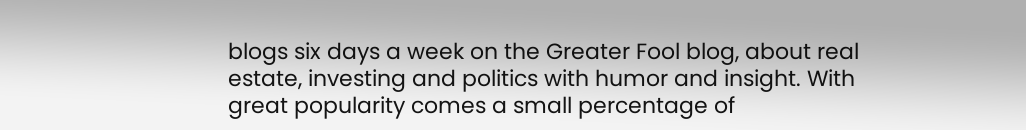blogs six days a week on the Greater Fool blog, about real estate, investing and politics with humor and insight. With great popularity comes a small percentage of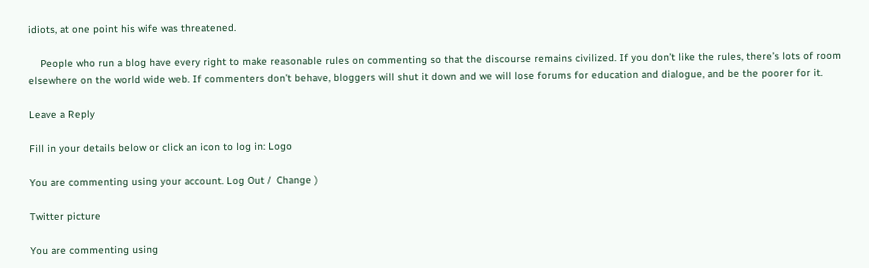idiots, at one point his wife was threatened.

    People who run a blog have every right to make reasonable rules on commenting so that the discourse remains civilized. If you don’t like the rules, there’s lots of room elsewhere on the world wide web. If commenters don’t behave, bloggers will shut it down and we will lose forums for education and dialogue, and be the poorer for it.

Leave a Reply

Fill in your details below or click an icon to log in: Logo

You are commenting using your account. Log Out /  Change )

Twitter picture

You are commenting using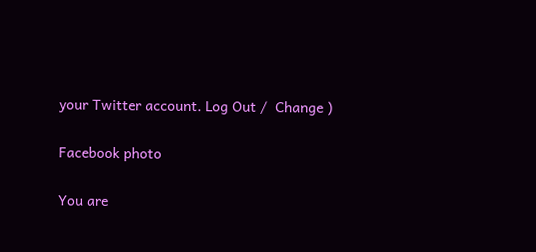your Twitter account. Log Out /  Change )

Facebook photo

You are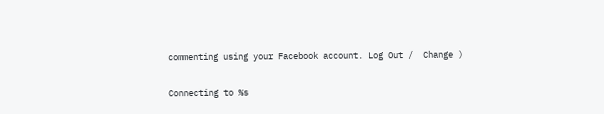commenting using your Facebook account. Log Out /  Change )

Connecting to %s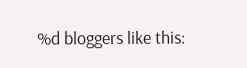%d bloggers like this: